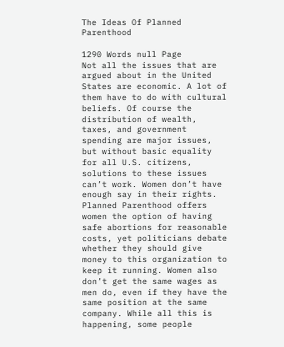The Ideas Of Planned Parenthood

1290 Words null Page
Not all the issues that are argued about in the United States are economic. A lot of them have to do with cultural beliefs. Of course the distribution of wealth, taxes, and government spending are major issues, but without basic equality for all U.S. citizens, solutions to these issues can’t work. Women don’t have enough say in their rights. Planned Parenthood offers women the option of having safe abortions for reasonable costs, yet politicians debate whether they should give money to this organization to keep it running. Women also don’t get the same wages as men do, even if they have the same position at the same company. While all this is happening, some people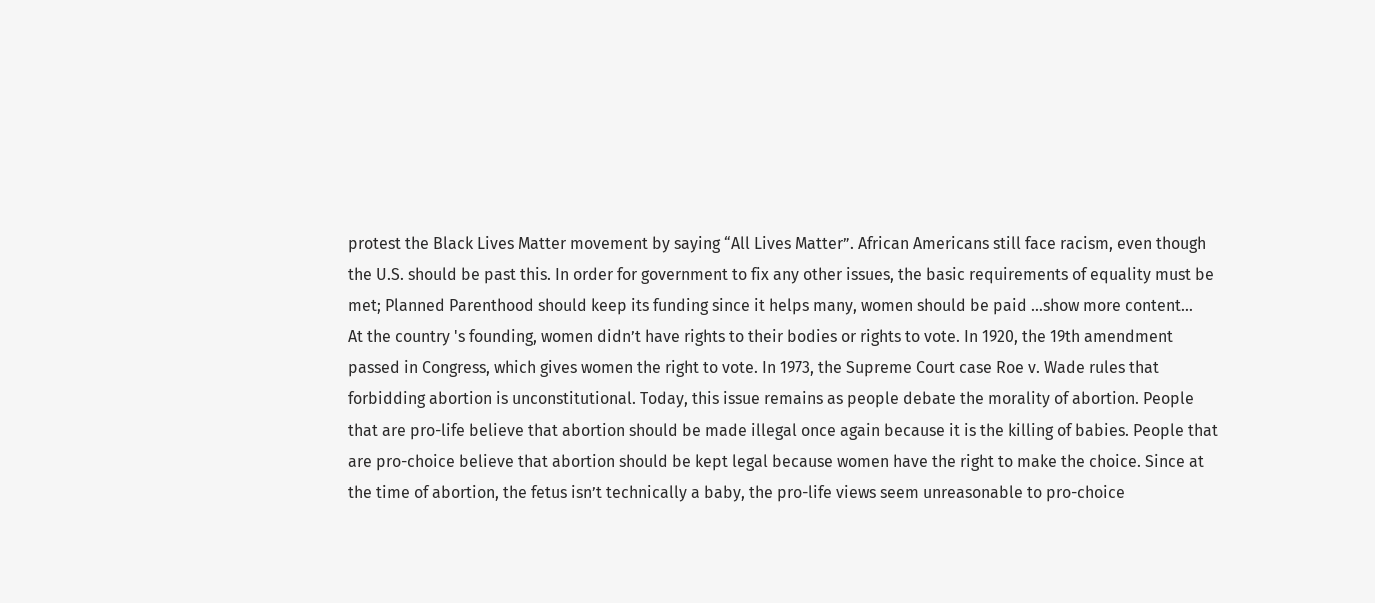protest the Black Lives Matter movement by saying “All Lives Matter”. African Americans still face racism, even though the U.S. should be past this. In order for government to fix any other issues, the basic requirements of equality must be met; Planned Parenthood should keep its funding since it helps many, women should be paid …show more content…
At the country 's founding, women didn’t have rights to their bodies or rights to vote. In 1920, the 19th amendment passed in Congress, which gives women the right to vote. In 1973, the Supreme Court case Roe v. Wade rules that forbidding abortion is unconstitutional. Today, this issue remains as people debate the morality of abortion. People that are pro-life believe that abortion should be made illegal once again because it is the killing of babies. People that are pro-choice believe that abortion should be kept legal because women have the right to make the choice. Since at the time of abortion, the fetus isn’t technically a baby, the pro-life views seem unreasonable to pro-choice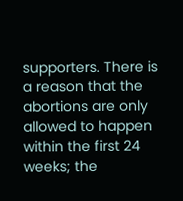supporters. There is a reason that the abortions are only allowed to happen within the first 24 weeks; the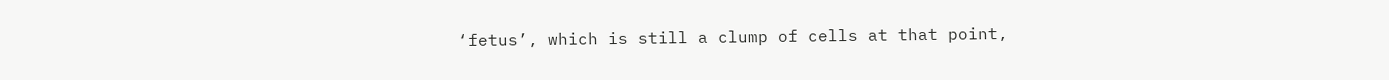‘fetus’, which is still a clump of cells at that point,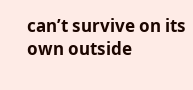can’t survive on its own outside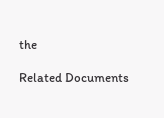the

Related Documents